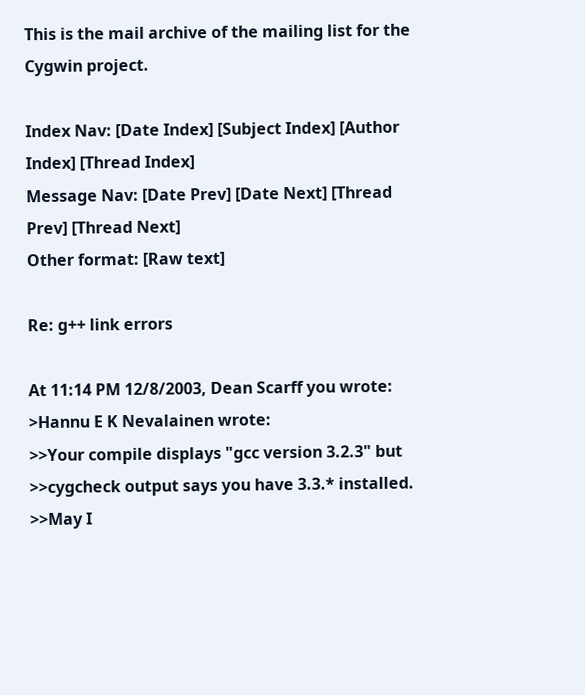This is the mail archive of the mailing list for the Cygwin project.

Index Nav: [Date Index] [Subject Index] [Author Index] [Thread Index]
Message Nav: [Date Prev] [Date Next] [Thread Prev] [Thread Next]
Other format: [Raw text]

Re: g++ link errors

At 11:14 PM 12/8/2003, Dean Scarff you wrote:
>Hannu E K Nevalainen wrote:
>>Your compile displays "gcc version 3.2.3" but
>>cygcheck output says you have 3.3.* installed.
>>May I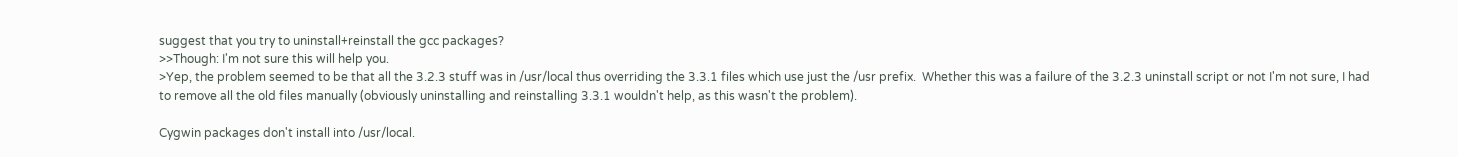suggest that you try to uninstall+reinstall the gcc packages?
>>Though: I'm not sure this will help you.
>Yep, the problem seemed to be that all the 3.2.3 stuff was in /usr/local thus overriding the 3.3.1 files which use just the /usr prefix.  Whether this was a failure of the 3.2.3 uninstall script or not I'm not sure, I had to remove all the old files manually (obviously uninstalling and reinstalling 3.3.1 wouldn't help, as this wasn't the problem).

Cygwin packages don't install into /usr/local.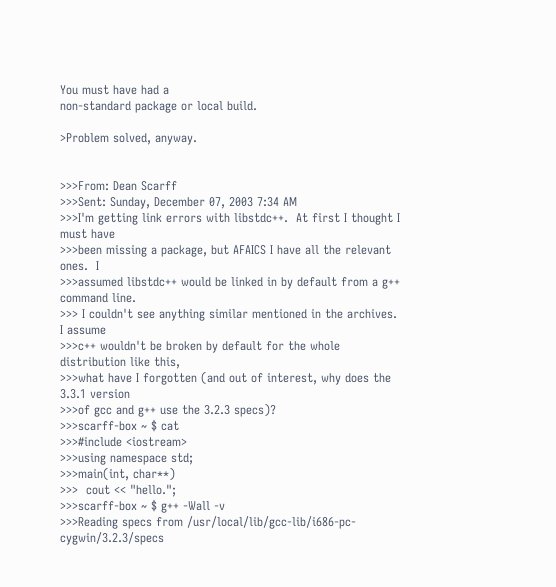You must have had a
non-standard package or local build.

>Problem solved, anyway.


>>>From: Dean Scarff
>>>Sent: Sunday, December 07, 2003 7:34 AM
>>>I'm getting link errors with libstdc++.  At first I thought I must have
>>>been missing a package, but AFAICS I have all the relevant ones.  I
>>>assumed libstdc++ would be linked in by default from a g++ command line.
>>> I couldn't see anything similar mentioned in the archives.  I assume
>>>c++ wouldn't be broken by default for the whole distribution like this,
>>>what have I forgotten (and out of interest, why does the 3.3.1 version
>>>of gcc and g++ use the 3.2.3 specs)?
>>>scarff-box ~ $ cat
>>>#include <iostream>
>>>using namespace std;
>>>main(int, char**)
>>>  cout << "hello.";
>>>scarff-box ~ $ g++ -Wall -v
>>>Reading specs from /usr/local/lib/gcc-lib/i686-pc-cygwin/3.2.3/specs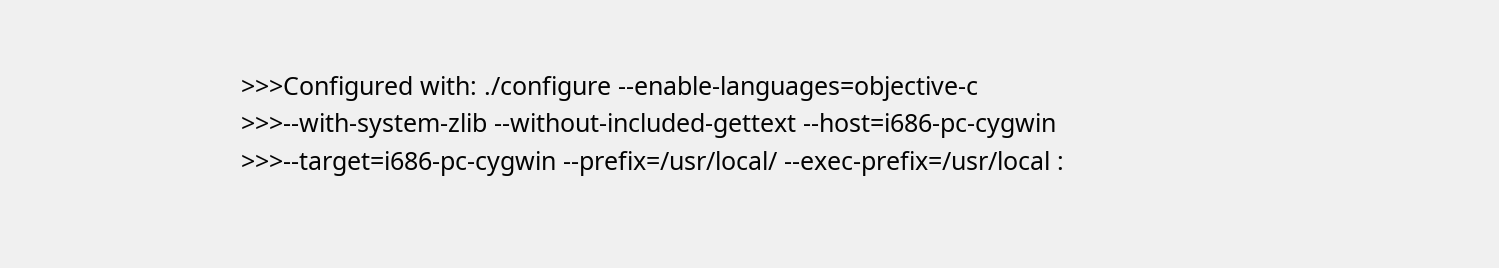>>>Configured with: ./configure --enable-languages=objective-c
>>>--with-system-zlib --without-included-gettext --host=i686-pc-cygwin
>>>--target=i686-pc-cygwin --prefix=/usr/local/ --exec-prefix=/usr/local :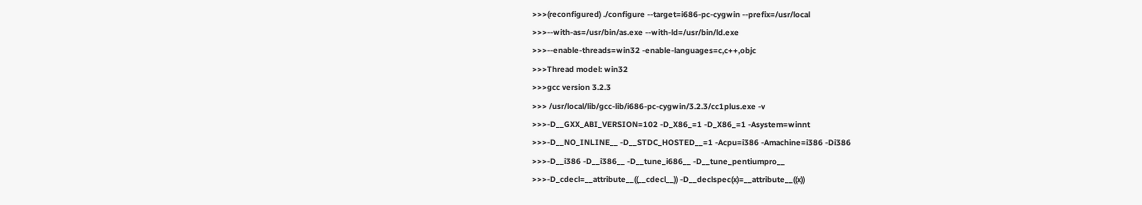>>>(reconfigured) ./configure --target=i686-pc-cygwin --prefix=/usr/local
>>>--with-as=/usr/bin/as.exe --with-ld=/usr/bin/ld.exe
>>>--enable-threads=win32 -enable-languages=c,c++,objc
>>>Thread model: win32
>>>gcc version 3.2.3
>>> /usr/local/lib/gcc-lib/i686-pc-cygwin/3.2.3/cc1plus.exe -v
>>>-D__GXX_ABI_VERSION=102 -D_X86_=1 -D_X86_=1 -Asystem=winnt
>>>-D__NO_INLINE__ -D__STDC_HOSTED__=1 -Acpu=i386 -Amachine=i386 -Di386
>>>-D__i386 -D__i386__ -D__tune_i686__ -D__tune_pentiumpro__
>>>-D_cdecl=__attribute__((__cdecl__)) -D__declspec(x)=__attribute__((x))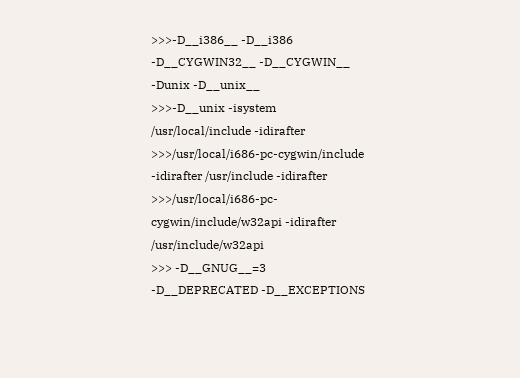>>>-D__i386__ -D__i386 -D__CYGWIN32__ -D__CYGWIN__ -Dunix -D__unix__
>>>-D__unix -isystem /usr/local/include -idirafter
>>>/usr/local/i686-pc-cygwin/include -idirafter /usr/include -idirafter
>>>/usr/local/i686-pc-cygwin/include/w32api -idirafter /usr/include/w32api
>>> -D__GNUG__=3 -D__DEPRECATED -D__EXCEPTIONS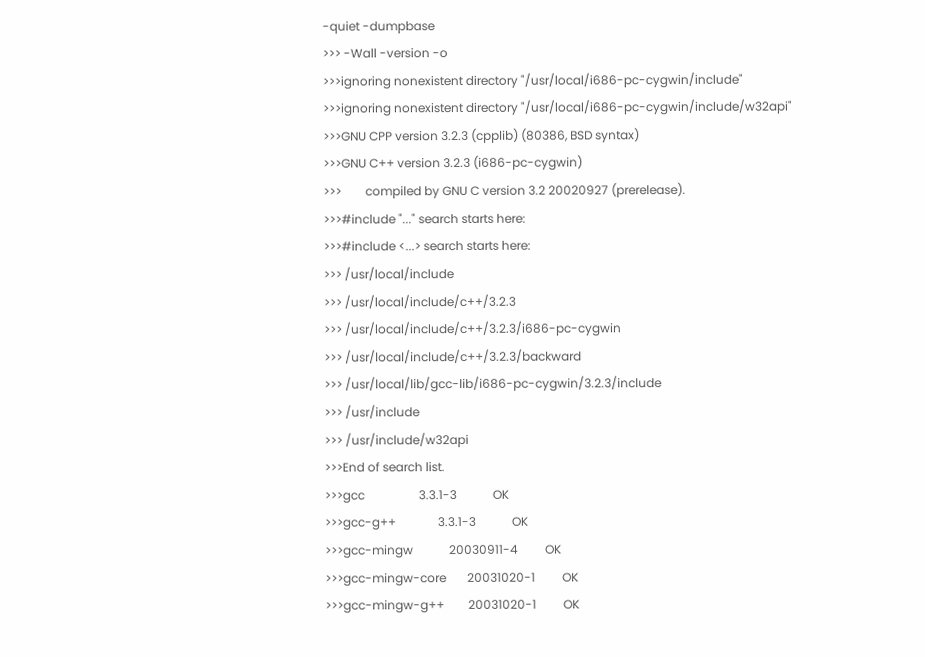-quiet -dumpbase
>>> -Wall -version -o
>>>ignoring nonexistent directory "/usr/local/i686-pc-cygwin/include"
>>>ignoring nonexistent directory "/usr/local/i686-pc-cygwin/include/w32api"
>>>GNU CPP version 3.2.3 (cpplib) (80386, BSD syntax)
>>>GNU C++ version 3.2.3 (i686-pc-cygwin)
>>>        compiled by GNU C version 3.2 20020927 (prerelease).
>>>#include "..." search starts here:
>>>#include <...> search starts here:
>>> /usr/local/include
>>> /usr/local/include/c++/3.2.3
>>> /usr/local/include/c++/3.2.3/i686-pc-cygwin
>>> /usr/local/include/c++/3.2.3/backward
>>> /usr/local/lib/gcc-lib/i686-pc-cygwin/3.2.3/include
>>> /usr/include
>>> /usr/include/w32api
>>>End of search list.
>>>gcc                  3.3.1-3            OK
>>>gcc-g++              3.3.1-3            OK
>>>gcc-mingw            20030911-4         OK
>>>gcc-mingw-core       20031020-1         OK
>>>gcc-mingw-g++        20031020-1         OK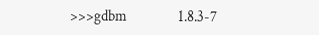>>>gdbm                 1.8.3-7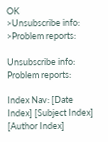OK
>Unsubscribe info:
>Problem reports:

Unsubscribe info:
Problem reports:

Index Nav: [Date Index] [Subject Index] [Author Index]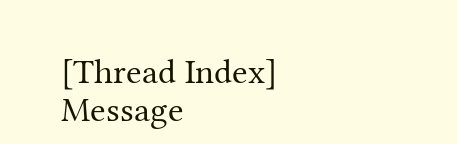[Thread Index]
Message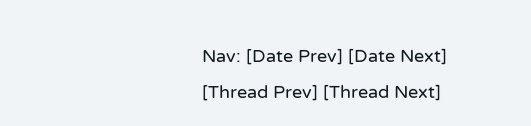Nav: [Date Prev] [Date Next] [Thread Prev] [Thread Next]